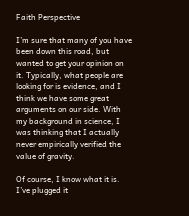Faith Perspective

I’m sure that many of you have been down this road, but wanted to get your opinion on it. Typically, what people are looking for is evidence, and I think we have some great arguments on our side. With my background in science, I was thinking that I actually never empirically verified the value of gravity.

Of course, I know what it is. I’ve plugged it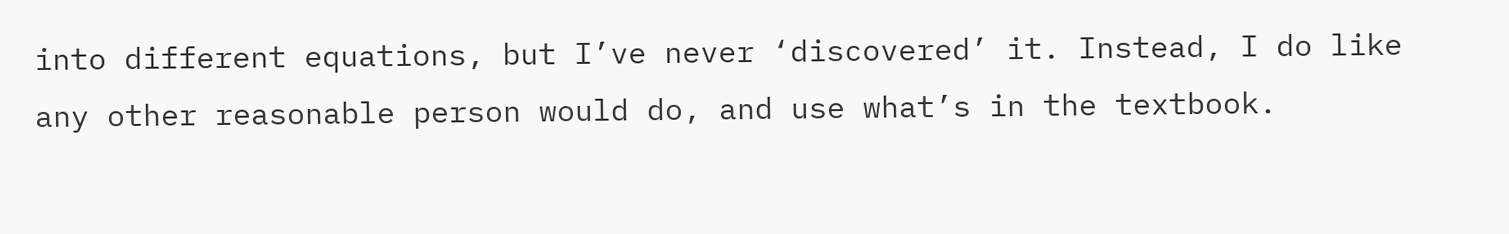into different equations, but I’ve never ‘discovered’ it. Instead, I do like any other reasonable person would do, and use what’s in the textbook.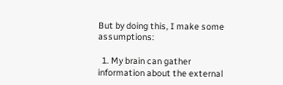But by doing this, I make some assumptions:

  1. My brain can gather information about the external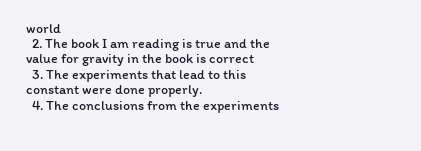world
  2. The book I am reading is true and the value for gravity in the book is correct
  3. The experiments that lead to this constant were done properly.
  4. The conclusions from the experiments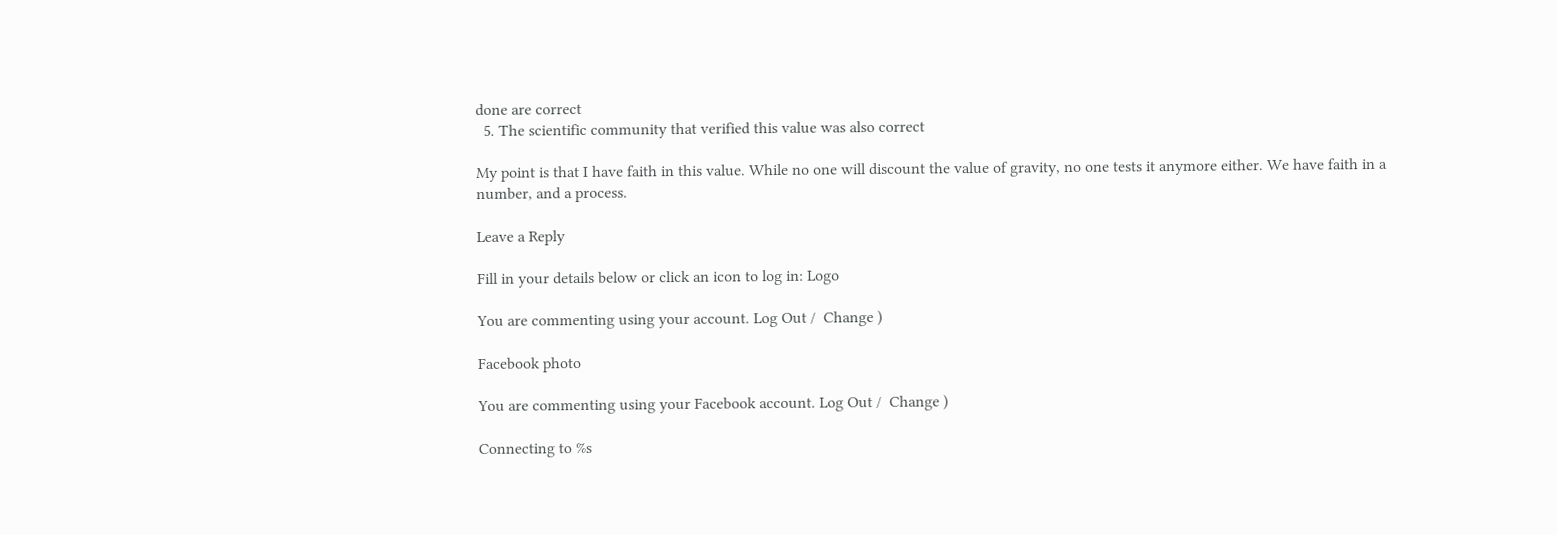done are correct
  5. The scientific community that verified this value was also correct

My point is that I have faith in this value. While no one will discount the value of gravity, no one tests it anymore either. We have faith in a number, and a process.

Leave a Reply

Fill in your details below or click an icon to log in: Logo

You are commenting using your account. Log Out /  Change )

Facebook photo

You are commenting using your Facebook account. Log Out /  Change )

Connecting to %s